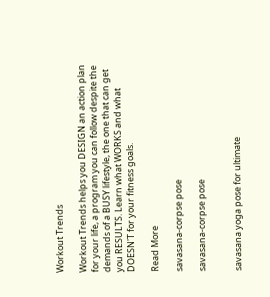Workout Trends

Workout Trends helps you DESIGN an action plan for your life, a program you can follow despite the demands of a BUSY lifestyle, the one that can get you RESULTS. Learn what WORKS and what DOESN'T for your fitness goals.

Read More

savasana-corpse pose

savasana-corpse pose


savasana yoga pose for ultimate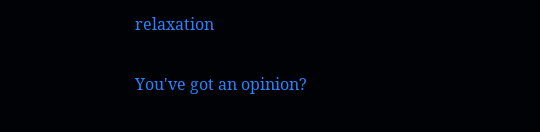relaxation

You've got an opinion?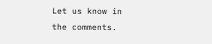Let us know in the comments.